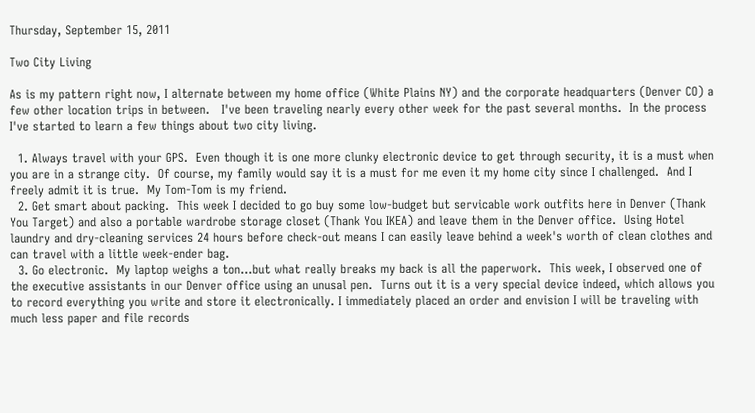Thursday, September 15, 2011

Two City Living

As is my pattern right now, I alternate between my home office (White Plains NY) and the corporate headquarters (Denver CO) a few other location trips in between.   I've been traveling nearly every other week for the past several months.  In the process I've started to learn a few things about two city living.

  1. Always travel with your GPS.  Even though it is one more clunky electronic device to get through security, it is a must when you are in a strange city.  Of course, my family would say it is a must for me even it my home city since I challenged.  And I freely admit it is true.  My Tom-Tom is my friend.
  2. Get smart about packing.  This week I decided to go buy some low-budget but servicable work outfits here in Denver (Thank You Target) and also a portable wardrobe storage closet (Thank You IKEA) and leave them in the Denver office.  Using Hotel laundry and dry-cleaning services 24 hours before check-out means I can easily leave behind a week's worth of clean clothes and can travel with a little week-ender bag.
  3. Go electronic.  My laptop weighs a ton...but what really breaks my back is all the paperwork.  This week, I observed one of the executive assistants in our Denver office using an unusal pen.  Turns out it is a very special device indeed, which allows you to record everything you write and store it electronically. I immediately placed an order and envision I will be traveling with much less paper and file records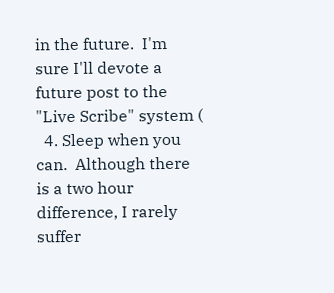in the future.  I'm sure I'll devote a future post to the "Live Scribe" system (
  4. Sleep when you can.  Although there is a two hour difference, I rarely suffer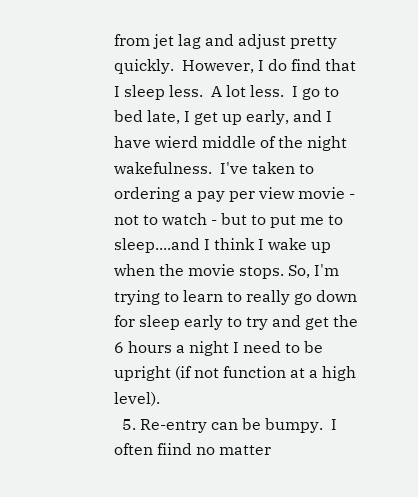from jet lag and adjust pretty quickly.  However, I do find that I sleep less.  A lot less.  I go to bed late, I get up early, and I have wierd middle of the night wakefulness.  I've taken to ordering a pay per view movie - not to watch - but to put me to sleep....and I think I wake up when the movie stops. So, I'm trying to learn to really go down for sleep early to try and get the 6 hours a night I need to be upright (if not function at a high level).
  5. Re-entry can be bumpy.  I often fiind no matter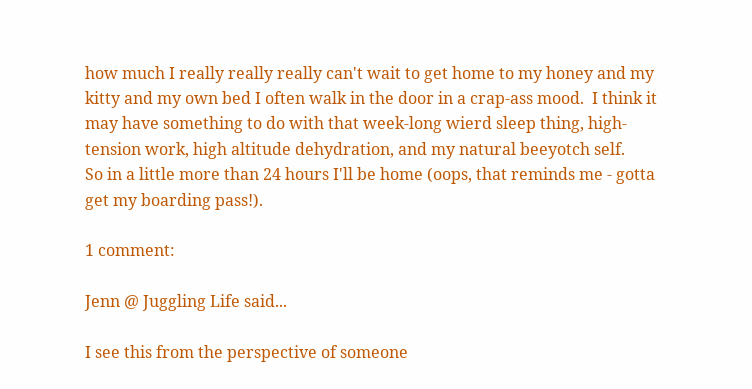how much I really really really can't wait to get home to my honey and my kitty and my own bed I often walk in the door in a crap-ass mood.  I think it may have something to do with that week-long wierd sleep thing, high-tension work, high altitude dehydration, and my natural beeyotch self.
So in a little more than 24 hours I'll be home (oops, that reminds me - gotta get my boarding pass!).

1 comment:

Jenn @ Juggling Life said...

I see this from the perspective of someone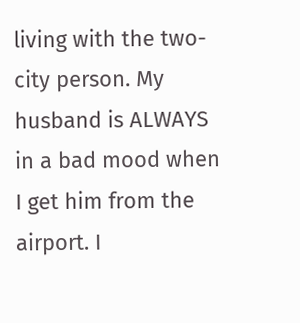living with the two-city person. My husband is ALWAYS in a bad mood when I get him from the airport. I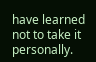have learned not to take it personally.